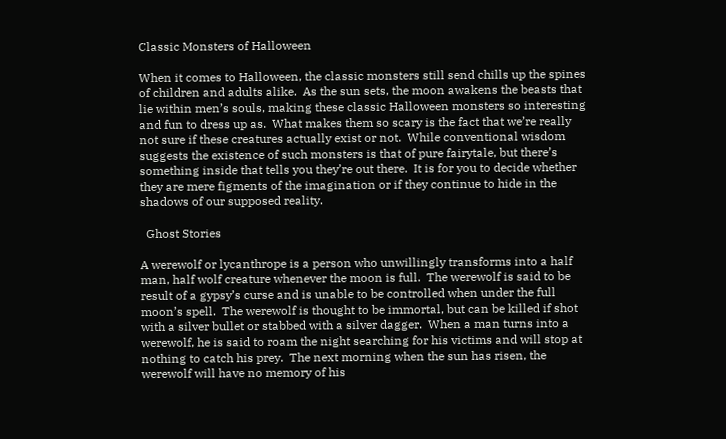Classic Monsters of Halloween

When it comes to Halloween, the classic monsters still send chills up the spines of children and adults alike.  As the sun sets, the moon awakens the beasts that lie within men’s souls, making these classic Halloween monsters so interesting and fun to dress up as.  What makes them so scary is the fact that we’re really not sure if these creatures actually exist or not.  While conventional wisdom suggests the existence of such monsters is that of pure fairytale, but there’s something inside that tells you they’re out there.  It is for you to decide whether they are mere figments of the imagination or if they continue to hide in the shadows of our supposed reality.

  Ghost Stories

A werewolf or lycanthrope is a person who unwillingly transforms into a half man, half wolf creature whenever the moon is full.  The werewolf is said to be result of a gypsy’s curse and is unable to be controlled when under the full moon’s spell.  The werewolf is thought to be immortal, but can be killed if shot with a silver bullet or stabbed with a silver dagger.  When a man turns into a werewolf, he is said to roam the night searching for his victims and will stop at nothing to catch his prey.  The next morning when the sun has risen, the werewolf will have no memory of his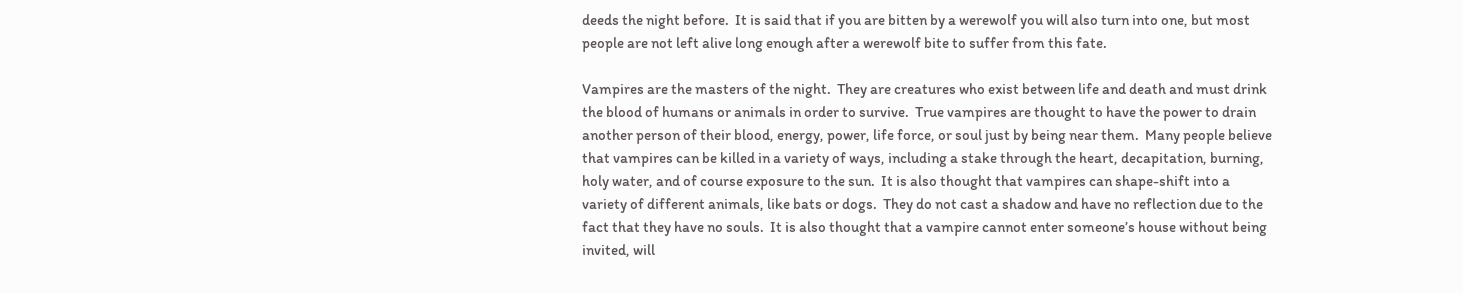deeds the night before.  It is said that if you are bitten by a werewolf you will also turn into one, but most people are not left alive long enough after a werewolf bite to suffer from this fate.

Vampires are the masters of the night.  They are creatures who exist between life and death and must drink the blood of humans or animals in order to survive.  True vampires are thought to have the power to drain another person of their blood, energy, power, life force, or soul just by being near them.  Many people believe that vampires can be killed in a variety of ways, including a stake through the heart, decapitation, burning, holy water, and of course exposure to the sun.  It is also thought that vampires can shape-shift into a variety of different animals, like bats or dogs.  They do not cast a shadow and have no reflection due to the fact that they have no souls.  It is also thought that a vampire cannot enter someone’s house without being invited, will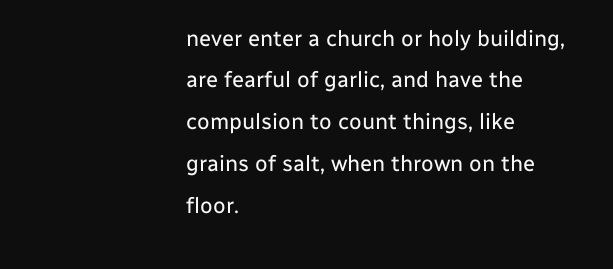never enter a church or holy building, are fearful of garlic, and have the compulsion to count things, like grains of salt, when thrown on the floor.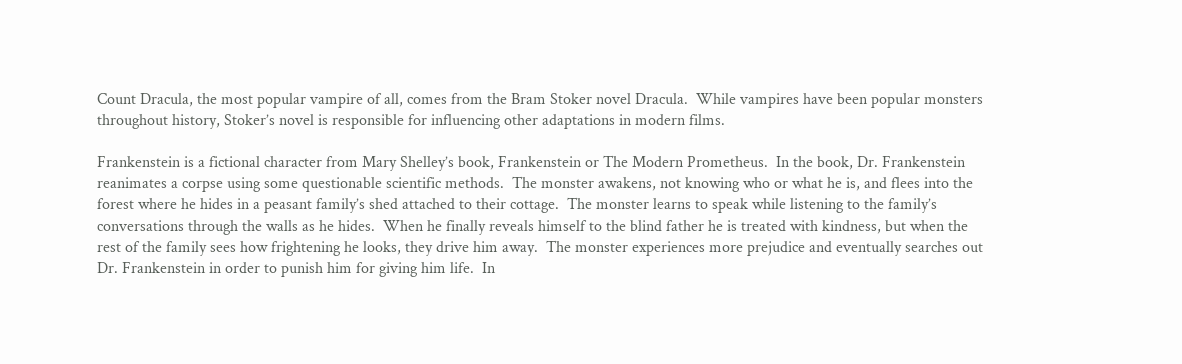Count Dracula, the most popular vampire of all, comes from the Bram Stoker novel Dracula.  While vampires have been popular monsters throughout history, Stoker’s novel is responsible for influencing other adaptations in modern films.

Frankenstein is a fictional character from Mary Shelley’s book, Frankenstein or The Modern Prometheus.  In the book, Dr. Frankenstein reanimates a corpse using some questionable scientific methods.  The monster awakens, not knowing who or what he is, and flees into the forest where he hides in a peasant family’s shed attached to their cottage.  The monster learns to speak while listening to the family’s conversations through the walls as he hides.  When he finally reveals himself to the blind father he is treated with kindness, but when the rest of the family sees how frightening he looks, they drive him away.  The monster experiences more prejudice and eventually searches out Dr. Frankenstein in order to punish him for giving him life.  In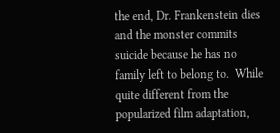the end, Dr. Frankenstein dies and the monster commits suicide because he has no family left to belong to.  While quite different from the popularized film adaptation,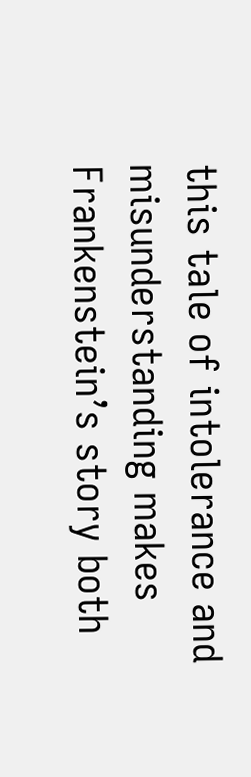this tale of intolerance and misunderstanding makes Frankenstein’s story both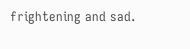frightening and sad.